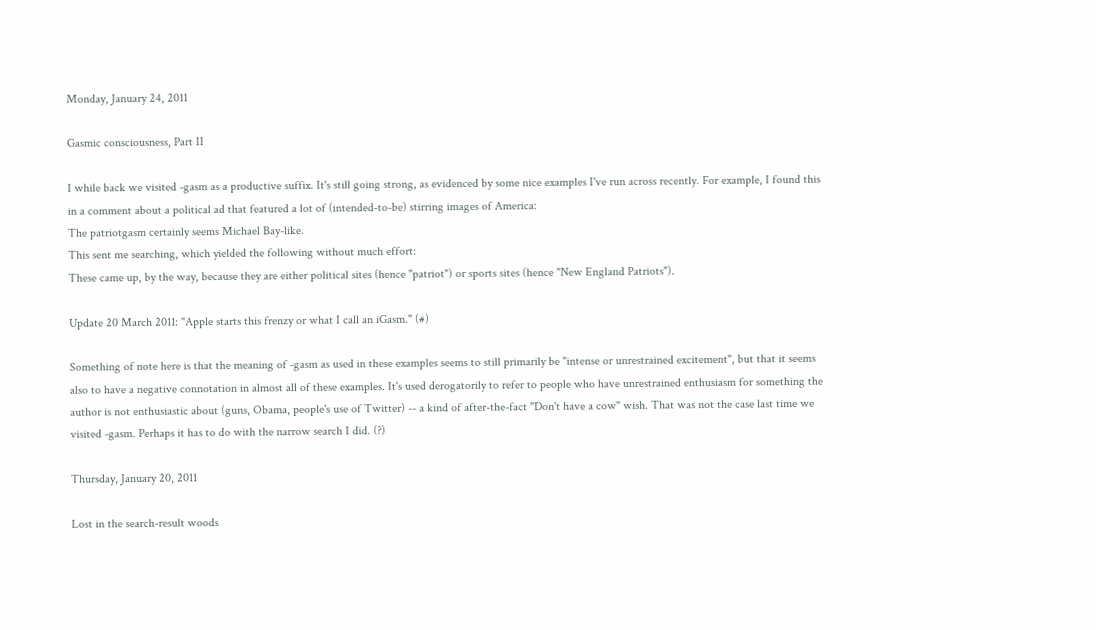Monday, January 24, 2011

Gasmic consciousness, Part II

I while back we visited -gasm as a productive suffix. It's still going strong, as evidenced by some nice examples I've run across recently. For example, I found this in a comment about a political ad that featured a lot of (intended-to-be) stirring images of America:
The patriotgasm certainly seems Michael Bay-like.
This sent me searching, which yielded the following without much effort:
These came up, by the way, because they are either political sites (hence "patriot") or sports sites (hence "New England Patriots").

Update 20 March 2011: "Apple starts this frenzy or what I call an iGasm." (#)

Something of note here is that the meaning of -gasm as used in these examples seems to still primarily be "intense or unrestrained excitement", but that it seems also to have a negative connotation in almost all of these examples. It's used derogatorily to refer to people who have unrestrained enthusiasm for something the author is not enthusiastic about (guns, Obama, people's use of Twitter) -- a kind of after-the-fact "Don't have a cow" wish. That was not the case last time we visited -gasm. Perhaps it has to do with the narrow search I did. (?)

Thursday, January 20, 2011

Lost in the search-result woods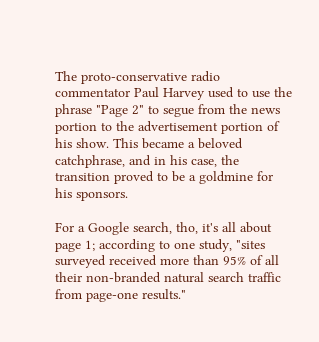The proto-conservative radio commentator Paul Harvey used to use the phrase "Page 2" to segue from the news portion to the advertisement portion of his show. This became a beloved catchphrase, and in his case, the transition proved to be a goldmine for his sponsors.

For a Google search, tho, it's all about page 1; according to one study, "sites surveyed received more than 95% of all their non-branded natural search traffic from page-one results."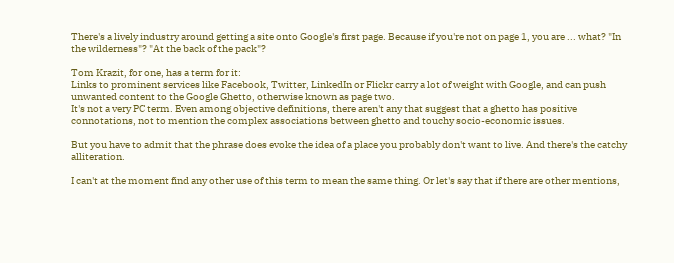There's a lively industry around getting a site onto Google's first page. Because if you're not on page 1, you are ... what? "In the wilderness"? "At the back of the pack"?

Tom Krazit, for one, has a term for it:
Links to prominent services like Facebook, Twitter, LinkedIn or Flickr carry a lot of weight with Google, and can push unwanted content to the Google Ghetto, otherwise known as page two.
It's not a very PC term. Even among objective definitions, there aren't any that suggest that a ghetto has positive connotations, not to mention the complex associations between ghetto and touchy socio-economic issues.

But you have to admit that the phrase does evoke the idea of a place you probably don't want to live. And there's the catchy alliteration.

I can't at the moment find any other use of this term to mean the same thing. Or let's say that if there are other mentions,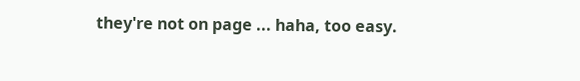they're not on page ... haha, too easy.